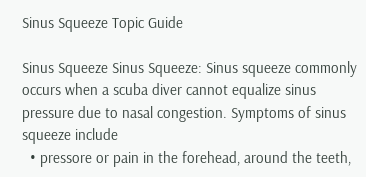Sinus Squeeze Topic Guide

Sinus Squeeze Sinus Squeeze: Sinus squeeze commonly occurs when a scuba diver cannot equalize sinus pressure due to nasal congestion. Symptoms of sinus squeeze include
  • pressore or pain in the forehead, around the teeth,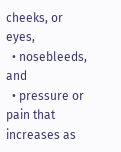cheeks, or eyes,
  • nosebleeds, and
  • pressure or pain that increases as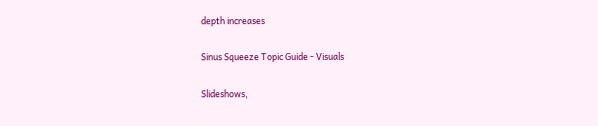depth increases

Sinus Squeeze Topic Guide - Visuals

Slideshows,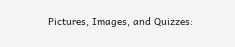Pictures, Images, and Quizzes: